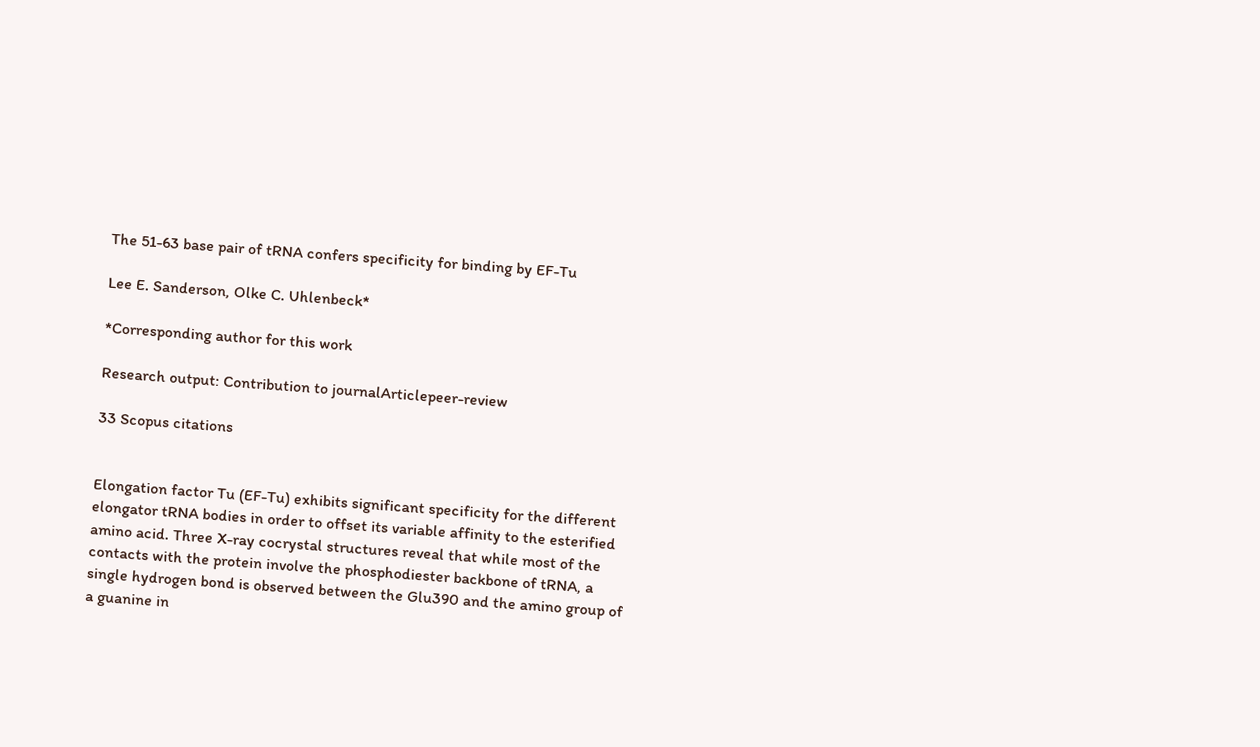The 51-63 base pair of tRNA confers specificity for binding by EF-Tu

Lee E. Sanderson, Olke C. Uhlenbeck*

*Corresponding author for this work

Research output: Contribution to journalArticlepeer-review

33 Scopus citations


Elongation factor Tu (EF-Tu) exhibits significant specificity for the different elongator tRNA bodies in order to offset its variable affinity to the esterified amino acid. Three X-ray cocrystal structures reveal that while most of the contacts with the protein involve the phosphodiester backbone of tRNA, a single hydrogen bond is observed between the Glu390 and the amino group of a guanine in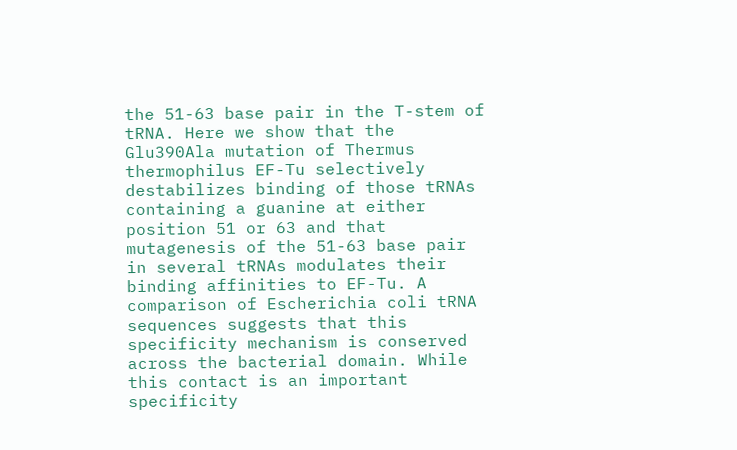the 51-63 base pair in the T-stem of tRNA. Here we show that the Glu390Ala mutation of Thermus thermophilus EF-Tu selectively destabilizes binding of those tRNAs containing a guanine at either position 51 or 63 and that mutagenesis of the 51-63 base pair in several tRNAs modulates their binding affinities to EF-Tu. A comparison of Escherichia coli tRNA sequences suggests that this specificity mechanism is conserved across the bacterial domain. While this contact is an important specificity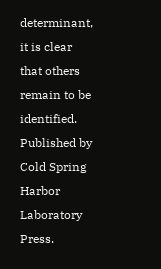determinant, it is clear that others remain to be identified. Published by Cold Spring Harbor Laboratory Press.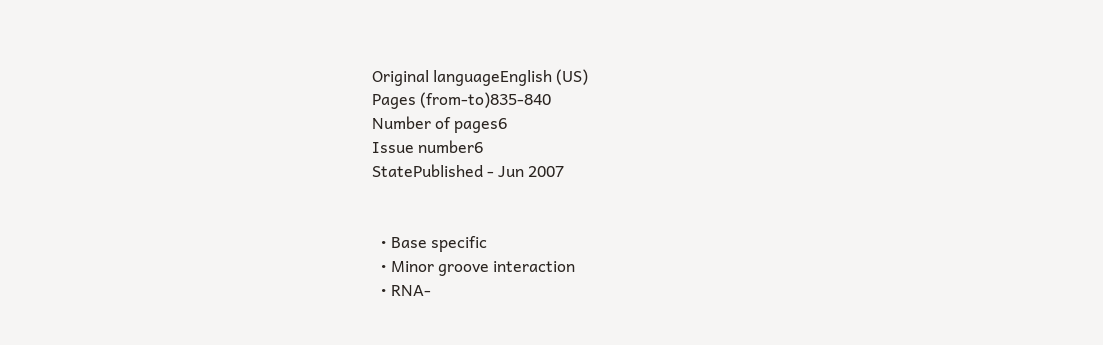Original languageEnglish (US)
Pages (from-to)835-840
Number of pages6
Issue number6
StatePublished - Jun 2007


  • Base specific
  • Minor groove interaction
  • RNA-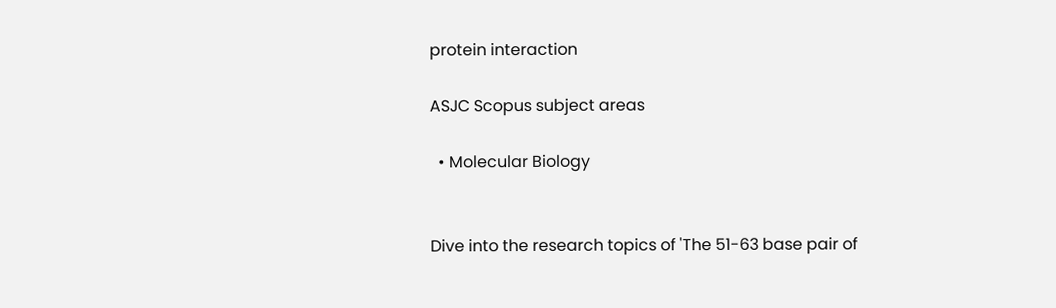protein interaction

ASJC Scopus subject areas

  • Molecular Biology


Dive into the research topics of 'The 51-63 base pair of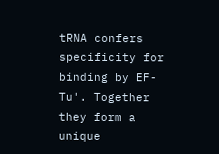tRNA confers specificity for binding by EF-Tu'. Together they form a unique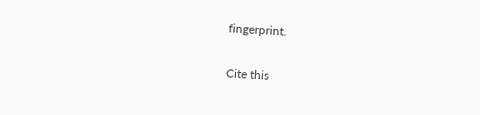fingerprint.

Cite this